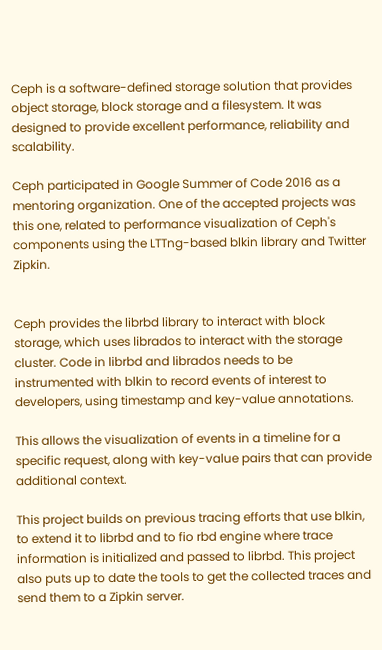Ceph is a software-defined storage solution that provides object storage, block storage and a filesystem. It was designed to provide excellent performance, reliability and scalability.

Ceph participated in Google Summer of Code 2016 as a mentoring organization. One of the accepted projects was this one, related to performance visualization of Ceph's components using the LTTng-based blkin library and Twitter Zipkin.


Ceph provides the librbd library to interact with block storage, which uses librados to interact with the storage cluster. Code in librbd and librados needs to be instrumented with blkin to record events of interest to developers, using timestamp and key-value annotations.

This allows the visualization of events in a timeline for a specific request, along with key-value pairs that can provide additional context.

This project builds on previous tracing efforts that use blkin, to extend it to librbd and to fio rbd engine where trace information is initialized and passed to librbd. This project also puts up to date the tools to get the collected traces and send them to a Zipkin server.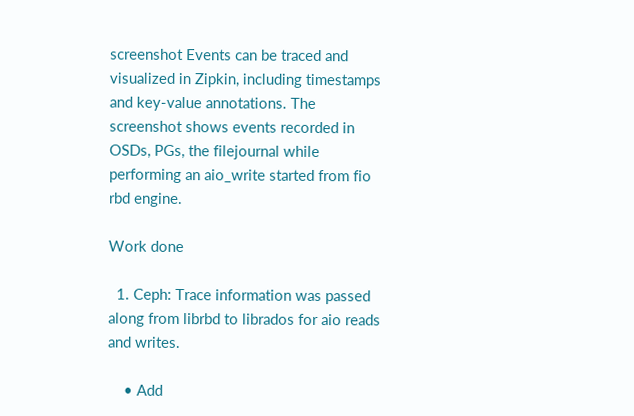screenshot Events can be traced and visualized in Zipkin, including timestamps and key-value annotations. The screenshot shows events recorded in OSDs, PGs, the filejournal while performing an aio_write started from fio rbd engine.

Work done

  1. Ceph: Trace information was passed along from librbd to librados for aio reads and writes.

    • Add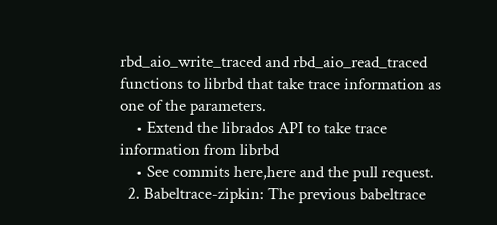rbd_aio_write_traced and rbd_aio_read_traced functions to librbd that take trace information as one of the parameters.
    • Extend the librados API to take trace information from librbd
    • See commits here,here and the pull request.
  2. Babeltrace-zipkin: The previous babeltrace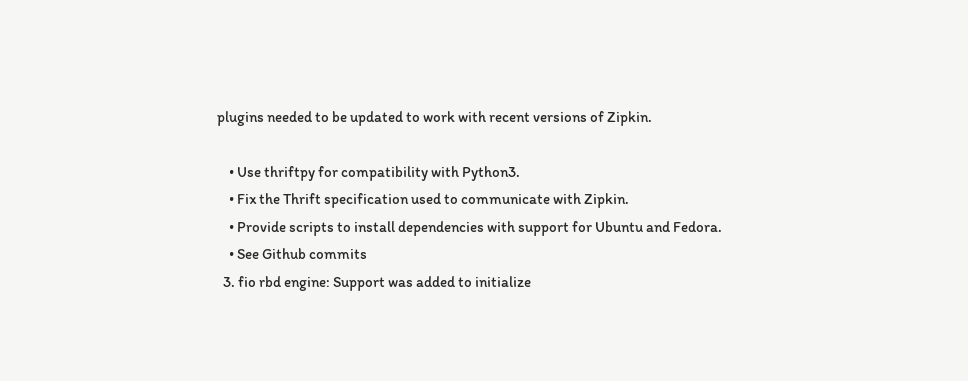plugins needed to be updated to work with recent versions of Zipkin.

    • Use thriftpy for compatibility with Python3.
    • Fix the Thrift specification used to communicate with Zipkin.
    • Provide scripts to install dependencies with support for Ubuntu and Fedora.
    • See Github commits
  3. fio rbd engine: Support was added to initialize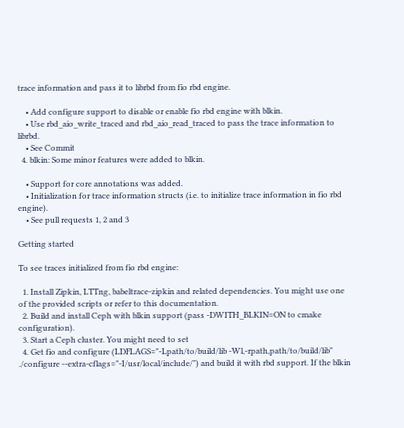trace information and pass it to librbd from fio rbd engine.

    • Add configure support to disable or enable fio rbd engine with blkin.
    • Use rbd_aio_write_traced and rbd_aio_read_traced to pass the trace information to librbd.
    • See Commit
  4. blkin: Some minor features were added to blkin.

    • Support for core annotations was added.
    • Initialization for trace information structs (i.e. to initialize trace information in fio rbd engine).
    • See pull requests 1, 2 and 3

Getting started

To see traces initialized from fio rbd engine:

  1. Install Zipkin, LTTng, babeltrace-zipkin and related dependencies. You might use one of the provided scripts or refer to this documentation.
  2. Build and install Ceph with blkin support (pass -DWITH_BLKIN=ON to cmake configuration).
  3. Start a Ceph cluster. You might need to set
  4. Get fio and configure (LDFLAGS="-Lpath/to/build/lib -Wl,-rpath,path/to/build/lib" ./configure --extra-cflags="-I/usr/local/include/") and build it with rbd support. If the blkin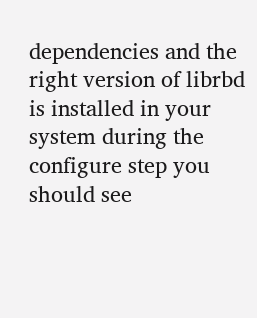dependencies and the right version of librbd is installed in your system during the configure step you should see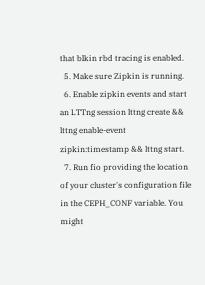that blkin rbd tracing is enabled.
  5. Make sure Zipkin is running.
  6. Enable zipkin events and start an LTTng session lttng create && lttng enable-event zipkin:timestamp && lttng start.
  7. Run fio providing the location of your cluster's configuration file in the CEPH_CONF variable. You might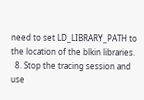need to set LD_LIBRARY_PATH to the location of the blkin libraries.
  8. Stop the tracing session and use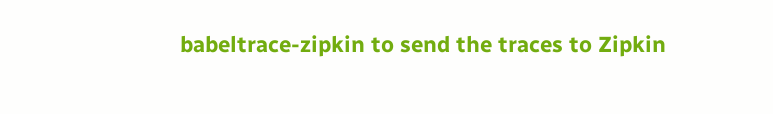babeltrace-zipkin to send the traces to Zipkin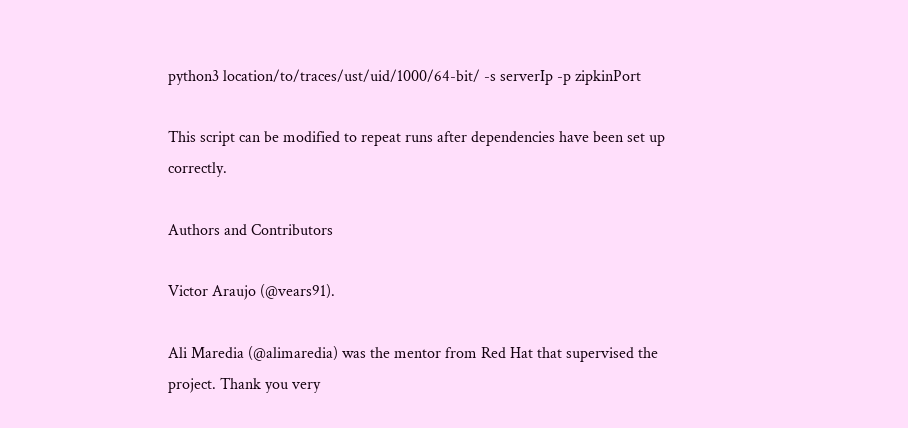python3 location/to/traces/ust/uid/1000/64-bit/ -s serverIp -p zipkinPort

This script can be modified to repeat runs after dependencies have been set up correctly.

Authors and Contributors

Victor Araujo (@vears91).

Ali Maredia (@alimaredia) was the mentor from Red Hat that supervised the project. Thank you very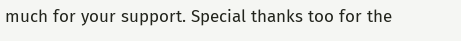much for your support. Special thanks too for the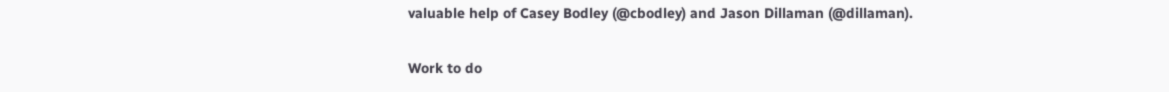valuable help of Casey Bodley (@cbodley) and Jason Dillaman (@dillaman).

Work to do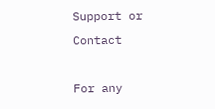Support or Contact

For any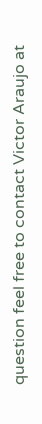question feel free to contact Victor Araujo at